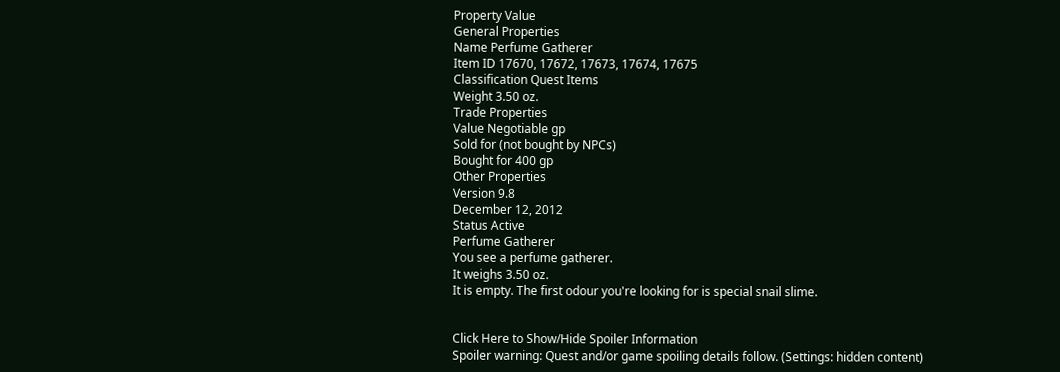Property Value
General Properties
Name Perfume Gatherer
Item ID 17670, 17672, 17673, 17674, 17675
Classification Quest Items
Weight 3.50 oz.
Trade Properties
Value Negotiable gp
Sold for (not bought by NPCs)
Bought for 400 gp
Other Properties
Version 9.8
December 12, 2012
Status Active
Perfume Gatherer
You see a perfume gatherer.
It weighs 3.50 oz.
It is empty. The first odour you're looking for is special snail slime.


Click Here to Show/Hide Spoiler Information
Spoiler warning: Quest and/or game spoiling details follow. (Settings: hidden content)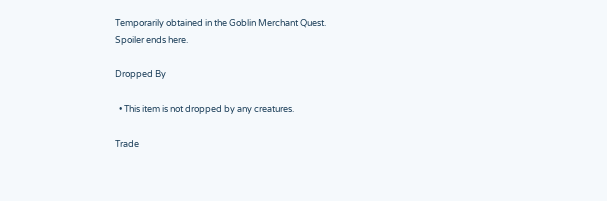Temporarily obtained in the Goblin Merchant Quest.
Spoiler ends here.

Dropped By

  • This item is not dropped by any creatures.

Trade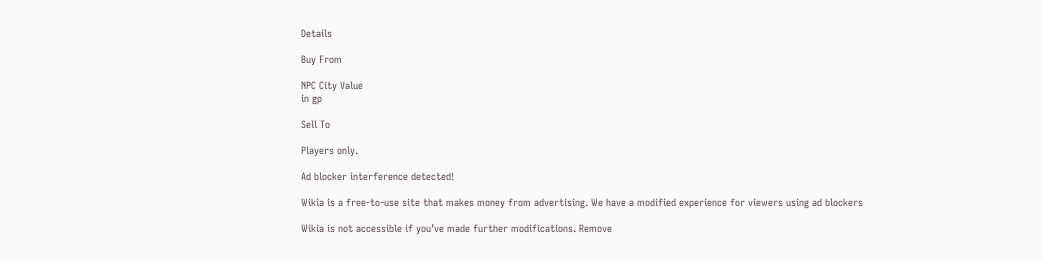Details

Buy From

NPC City Value
in gp

Sell To

Players only.

Ad blocker interference detected!

Wikia is a free-to-use site that makes money from advertising. We have a modified experience for viewers using ad blockers

Wikia is not accessible if you’ve made further modifications. Remove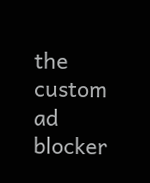the custom ad blocker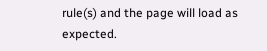rule(s) and the page will load as expected.